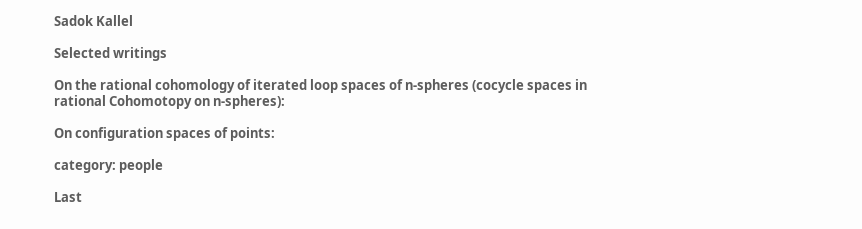Sadok Kallel

Selected writings

On the rational cohomology of iterated loop spaces of n-spheres (cocycle spaces in rational Cohomotopy on n-spheres):

On configuration spaces of points:

category: people

Last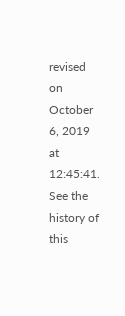revised on October 6, 2019 at 12:45:41. See the history of this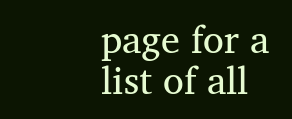page for a list of all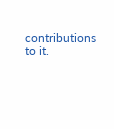contributions to it.